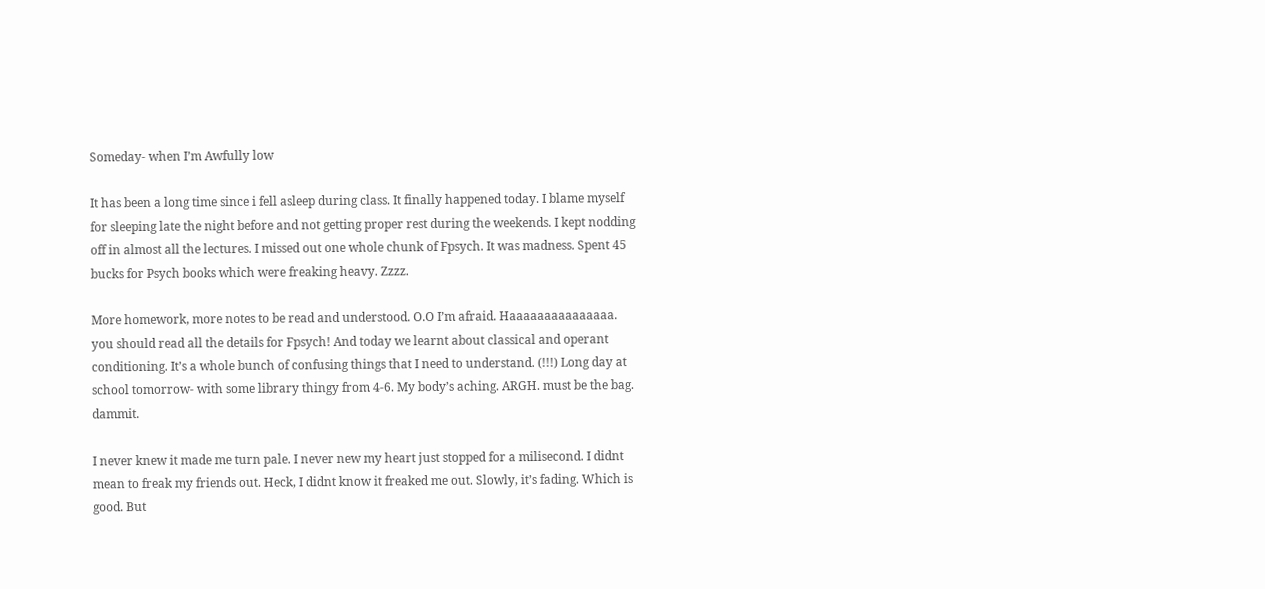Someday- when I’m Awfully low

It has been a long time since i fell asleep during class. It finally happened today. I blame myself for sleeping late the night before and not getting proper rest during the weekends. I kept nodding off in almost all the lectures. I missed out one whole chunk of Fpsych. It was madness. Spent 45 bucks for Psych books which were freaking heavy. Zzzz.

More homework, more notes to be read and understood. O.O I’m afraid. Haaaaaaaaaaaaaaa. you should read all the details for Fpsych! And today we learnt about classical and operant conditioning. It’s a whole bunch of confusing things that I need to understand. (!!!) Long day at school tomorrow- with some library thingy from 4-6. My body’s aching. ARGH. must be the bag. dammit.

I never knew it made me turn pale. I never new my heart just stopped for a milisecond. I didnt mean to freak my friends out. Heck, I didnt know it freaked me out. Slowly, it’s fading. Which is good. But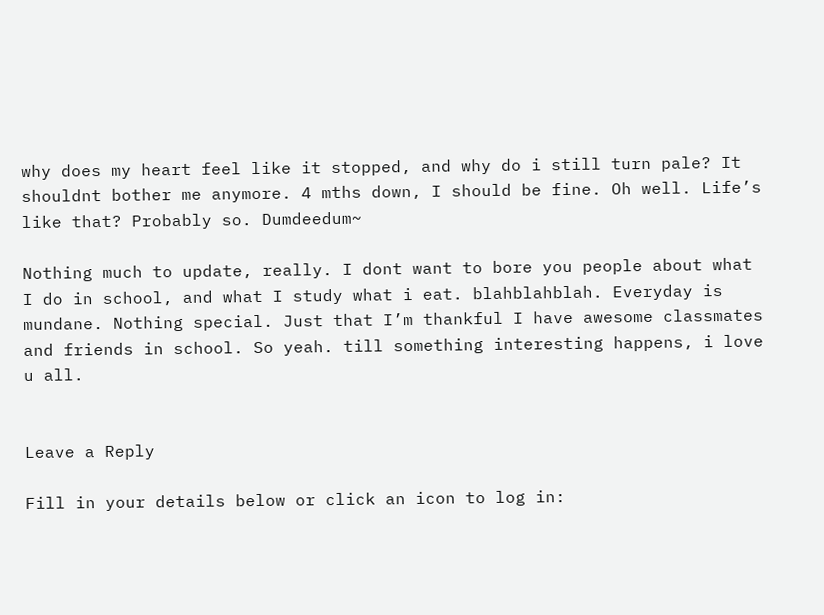why does my heart feel like it stopped, and why do i still turn pale? It shouldnt bother me anymore. 4 mths down, I should be fine. Oh well. Life’s like that? Probably so. Dumdeedum~

Nothing much to update, really. I dont want to bore you people about what I do in school, and what I study what i eat. blahblahblah. Everyday is mundane. Nothing special. Just that I’m thankful I have awesome classmates and friends in school. So yeah. till something interesting happens, i love u all.


Leave a Reply

Fill in your details below or click an icon to log in: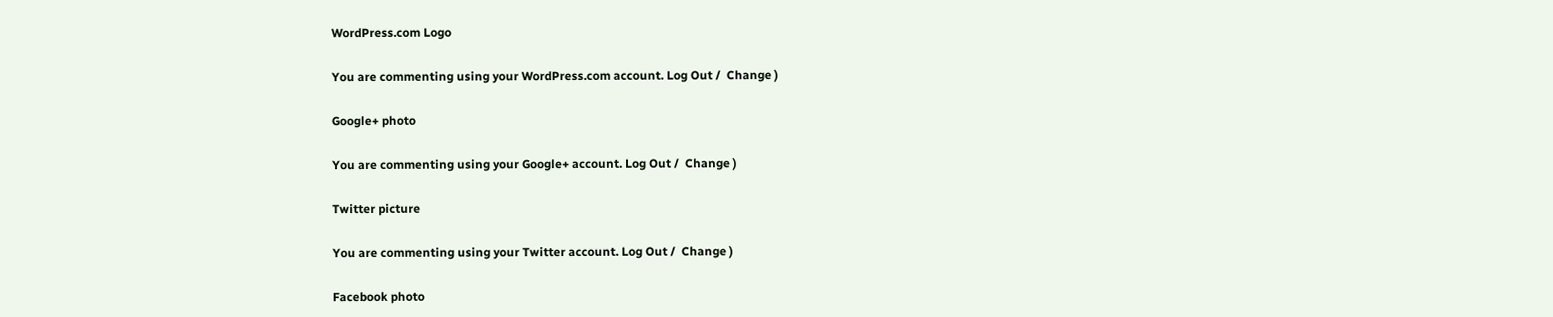WordPress.com Logo

You are commenting using your WordPress.com account. Log Out /  Change )

Google+ photo

You are commenting using your Google+ account. Log Out /  Change )

Twitter picture

You are commenting using your Twitter account. Log Out /  Change )

Facebook photo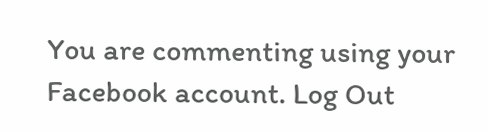You are commenting using your Facebook account. Log Out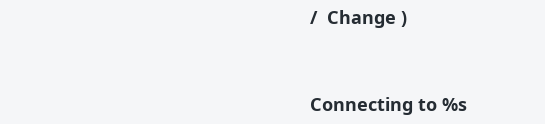/  Change )


Connecting to %s